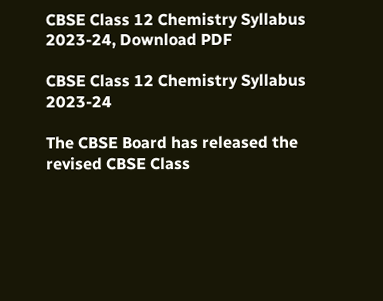CBSE Class 12 Chemistry Syllabus 2023-24, Download PDF

CBSE Class 12 Chemistry Syllabus 2023-24

The CBSE Board has released the revised CBSE Class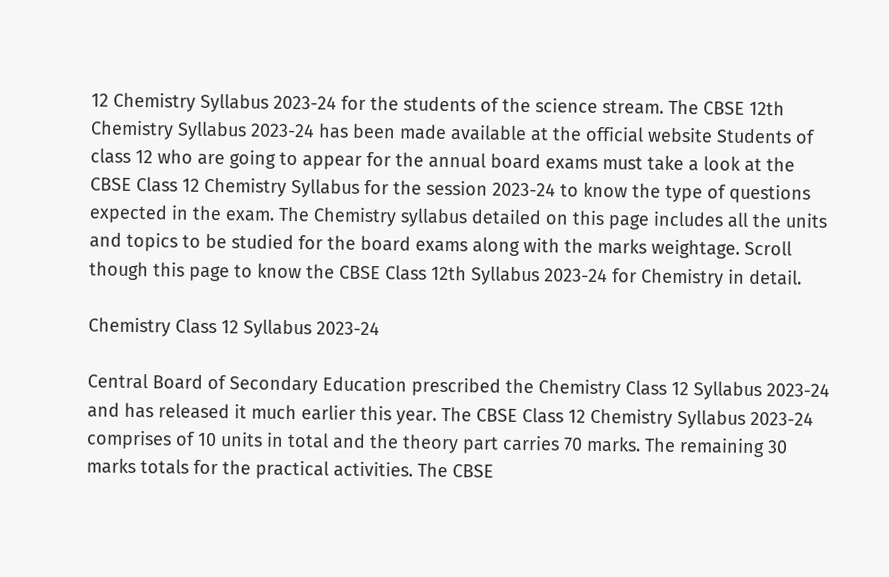12 Chemistry Syllabus 2023-24 for the students of the science stream. The CBSE 12th Chemistry Syllabus 2023-24 has been made available at the official website Students of class 12 who are going to appear for the annual board exams must take a look at the CBSE Class 12 Chemistry Syllabus for the session 2023-24 to know the type of questions expected in the exam. The Chemistry syllabus detailed on this page includes all the units and topics to be studied for the board exams along with the marks weightage. Scroll though this page to know the CBSE Class 12th Syllabus 2023-24 for Chemistry in detail.

Chemistry Class 12 Syllabus 2023-24

Central Board of Secondary Education prescribed the Chemistry Class 12 Syllabus 2023-24 and has released it much earlier this year. The CBSE Class 12 Chemistry Syllabus 2023-24 comprises of 10 units in total and the theory part carries 70 marks. The remaining 30 marks totals for the practical activities. The CBSE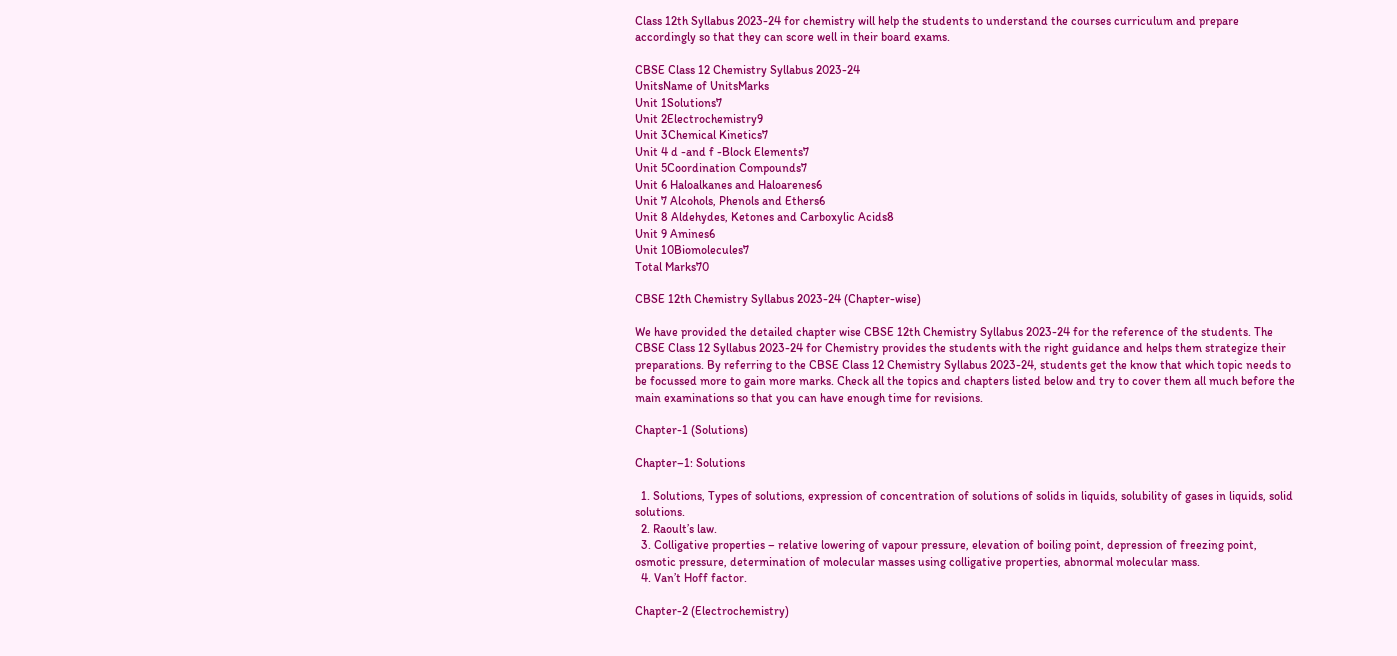Class 12th Syllabus 2023-24 for chemistry will help the students to understand the courses curriculum and prepare accordingly so that they can score well in their board exams.

CBSE Class 12 Chemistry Syllabus 2023-24
UnitsName of UnitsMarks
Unit 1Solutions7
Unit 2Electrochemistry9
Unit 3Chemical Kinetics7
Unit 4 d -and f -Block Elements7
Unit 5Coordination Compounds7
Unit 6 Haloalkanes and Haloarenes6
Unit 7 Alcohols, Phenols and Ethers6
Unit 8 Aldehydes, Ketones and Carboxylic Acids8
Unit 9 Amines6
Unit 10Biomolecules7
Total Marks70

CBSE 12th Chemistry Syllabus 2023-24 (Chapter-wise)

We have provided the detailed chapter wise CBSE 12th Chemistry Syllabus 2023-24 for the reference of the students. The CBSE Class 12 Syllabus 2023-24 for Chemistry provides the students with the right guidance and helps them strategize their preparations. By referring to the CBSE Class 12 Chemistry Syllabus 2023-24, students get the know that which topic needs to be focussed more to gain more marks. Check all the topics and chapters listed below and try to cover them all much before the main examinations so that you can have enough time for revisions.

Chapter-1 (Solutions)

Chapter–1: Solutions

  1. Solutions, Types of solutions, expression of concentration of solutions of solids in liquids, solubility of gases in liquids, solid solutions.
  2. Raoult’s law.
  3. Colligative properties – relative lowering of vapour pressure, elevation of boiling point, depression of freezing point, osmotic pressure, determination of molecular masses using colligative properties, abnormal molecular mass.
  4. Van’t Hoff factor.

Chapter-2 (Electrochemistry)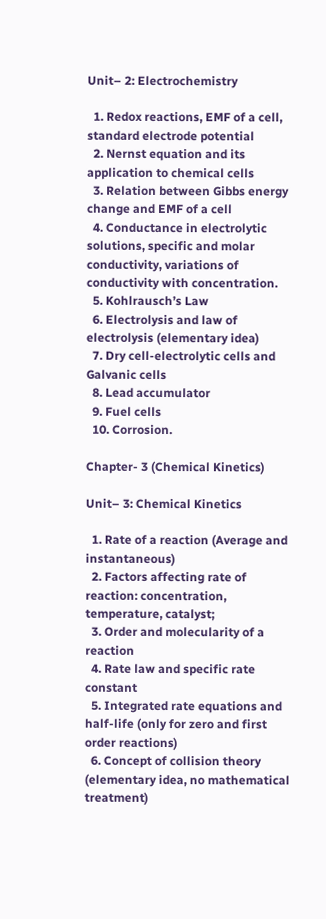Unit– 2: Electrochemistry

  1. Redox reactions, EMF of a cell, standard electrode potential
  2. Nernst equation and its application to chemical cells
  3. Relation between Gibbs energy change and EMF of a cell
  4. Conductance in electrolytic solutions, specific and molar conductivity, variations of conductivity with concentration.
  5. Kohlrausch’s Law
  6. Electrolysis and law of electrolysis (elementary idea)
  7. Dry cell-electrolytic cells and Galvanic cells
  8. Lead accumulator
  9. Fuel cells
  10. Corrosion.

Chapter- 3 (Chemical Kinetics)

Unit– 3: Chemical Kinetics

  1. Rate of a reaction (Average and instantaneous)
  2. Factors affecting rate of reaction: concentration, temperature, catalyst;
  3. Order and molecularity of a reaction
  4. Rate law and specific rate constant
  5. Integrated rate equations and half-life (only for zero and first order reactions)
  6. Concept of collision theory (elementary idea, no mathematical treatment)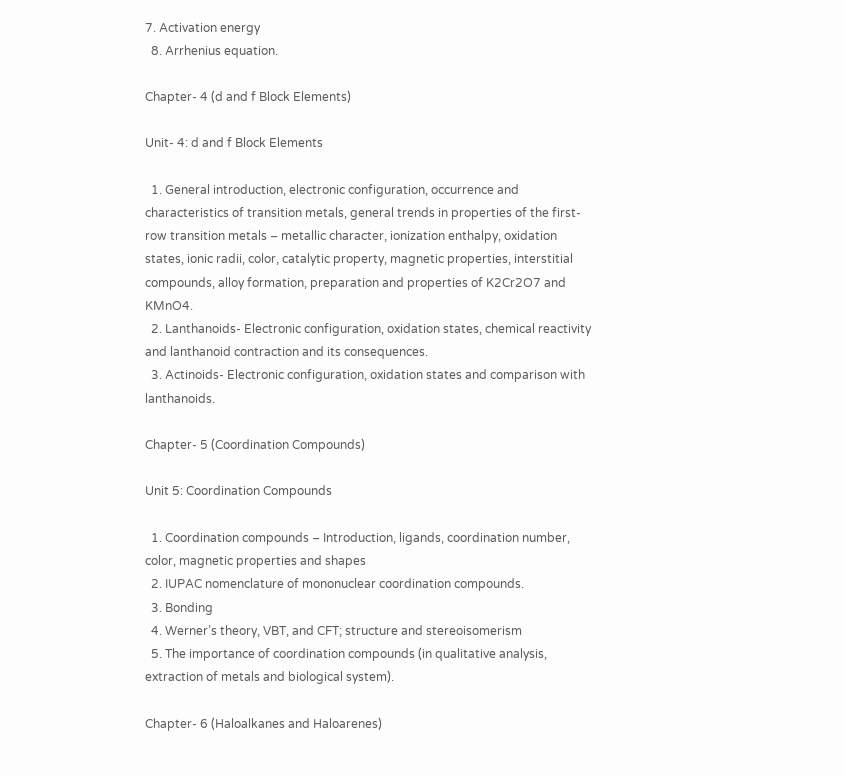7. Activation energy
  8. Arrhenius equation.

Chapter- 4 (d and f Block Elements)

Unit- 4: d and f Block Elements

  1. General introduction, electronic configuration, occurrence and characteristics of transition metals, general trends in properties of the first-row transition metals – metallic character, ionization enthalpy, oxidation states, ionic radii, color, catalytic property, magnetic properties, interstitial compounds, alloy formation, preparation and properties of K2Cr2O7 and KMnO4.
  2. Lanthanoids- Electronic configuration, oxidation states, chemical reactivity and lanthanoid contraction and its consequences.
  3. Actinoids- Electronic configuration, oxidation states and comparison with lanthanoids.

Chapter- 5 (Coordination Compounds)

Unit 5: Coordination Compounds

  1. Coordination compounds – Introduction, ligands, coordination number, color, magnetic properties and shapes
  2. IUPAC nomenclature of mononuclear coordination compounds.
  3. Bonding
  4. Werner’s theory, VBT, and CFT; structure and stereoisomerism
  5. The importance of coordination compounds (in qualitative analysis, extraction of metals and biological system).

Chapter- 6 (Haloalkanes and Haloarenes)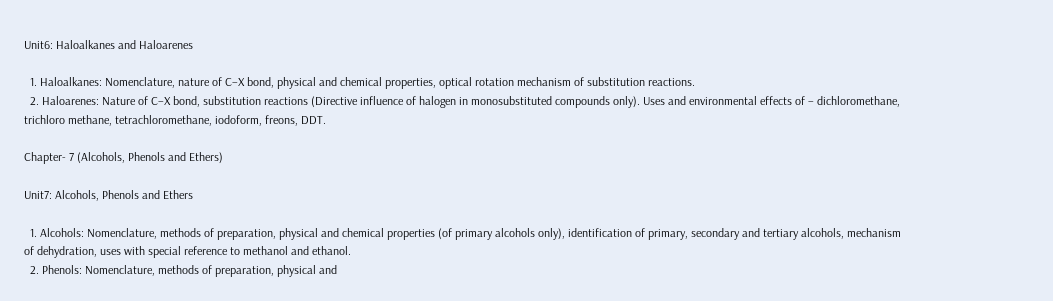Unit6: Haloalkanes and Haloarenes

  1. Haloalkanes: Nomenclature, nature of C–X bond, physical and chemical properties, optical rotation mechanism of substitution reactions.
  2. Haloarenes: Nature of C–X bond, substitution reactions (Directive influence of halogen in monosubstituted compounds only). Uses and environmental effects of – dichloromethane, trichloro methane, tetrachloromethane, iodoform, freons, DDT.

Chapter- 7 (Alcohols, Phenols and Ethers)

Unit7: Alcohols, Phenols and Ethers

  1. Alcohols: Nomenclature, methods of preparation, physical and chemical properties (of primary alcohols only), identification of primary, secondary and tertiary alcohols, mechanism of dehydration, uses with special reference to methanol and ethanol.
  2. Phenols: Nomenclature, methods of preparation, physical and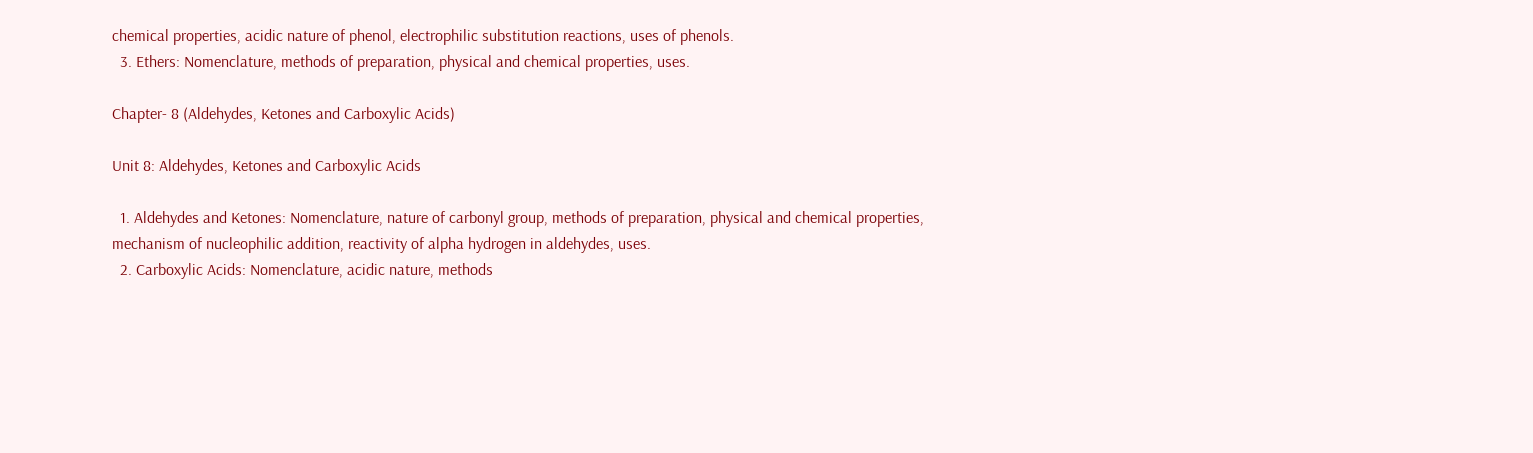chemical properties, acidic nature of phenol, electrophilic substitution reactions, uses of phenols.
  3. Ethers: Nomenclature, methods of preparation, physical and chemical properties, uses.

Chapter- 8 (Aldehydes, Ketones and Carboxylic Acids)

Unit 8: Aldehydes, Ketones and Carboxylic Acids

  1. Aldehydes and Ketones: Nomenclature, nature of carbonyl group, methods of preparation, physical and chemical properties, mechanism of nucleophilic addition, reactivity of alpha hydrogen in aldehydes, uses.
  2. Carboxylic Acids: Nomenclature, acidic nature, methods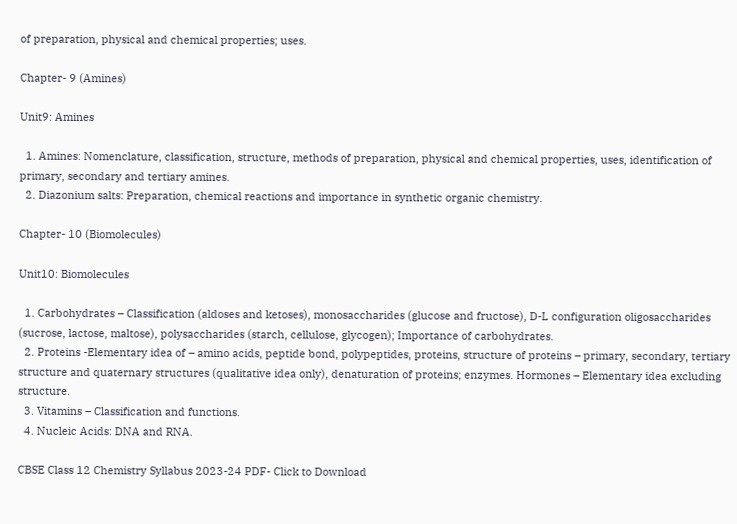of preparation, physical and chemical properties; uses.

Chapter- 9 (Amines)

Unit9: Amines

  1. Amines: Nomenclature, classification, structure, methods of preparation, physical and chemical properties, uses, identification of primary, secondary and tertiary amines.
  2. Diazonium salts: Preparation, chemical reactions and importance in synthetic organic chemistry.

Chapter- 10 (Biomolecules)

Unit10: Biomolecules

  1. Carbohydrates – Classification (aldoses and ketoses), monosaccharides (glucose and fructose), D-L configuration oligosaccharides (sucrose, lactose, maltose), polysaccharides (starch, cellulose, glycogen); Importance of carbohydrates.
  2. Proteins -Elementary idea of – amino acids, peptide bond, polypeptides, proteins, structure of proteins – primary, secondary, tertiary structure and quaternary structures (qualitative idea only), denaturation of proteins; enzymes. Hormones – Elementary idea excluding structure.
  3. Vitamins – Classification and functions.
  4. Nucleic Acids: DNA and RNA.

CBSE Class 12 Chemistry Syllabus 2023-24 PDF- Click to Download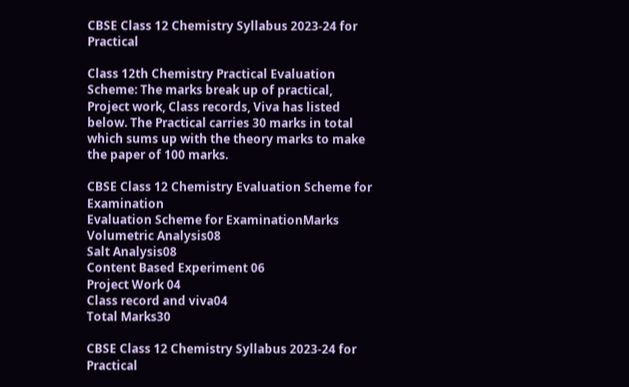CBSE Class 12 Chemistry Syllabus 2023-24 for Practical

Class 12th Chemistry Practical Evaluation Scheme: The marks break up of practical, Project work, Class records, Viva has listed below. The Practical carries 30 marks in total which sums up with the theory marks to make the paper of 100 marks.

CBSE Class 12 Chemistry Evaluation Scheme for Examination
Evaluation Scheme for ExaminationMarks
Volumetric Analysis08
Salt Analysis08
Content Based Experiment 06
Project Work 04
Class record and viva04
Total Marks30

CBSE Class 12 Chemistry Syllabus 2023-24 for Practical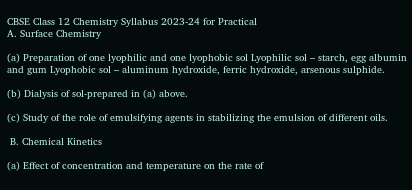CBSE Class 12 Chemistry Syllabus 2023-24 for Practical
A. Surface Chemistry

(a) Preparation of one lyophilic and one lyophobic sol Lyophilic sol – starch, egg albumin and gum Lyophobic sol – aluminum hydroxide, ferric hydroxide, arsenous sulphide.

(b) Dialysis of sol-prepared in (a) above.

(c) Study of the role of emulsifying agents in stabilizing the emulsion of different oils.

 B. Chemical Kinetics

(a) Effect of concentration and temperature on the rate of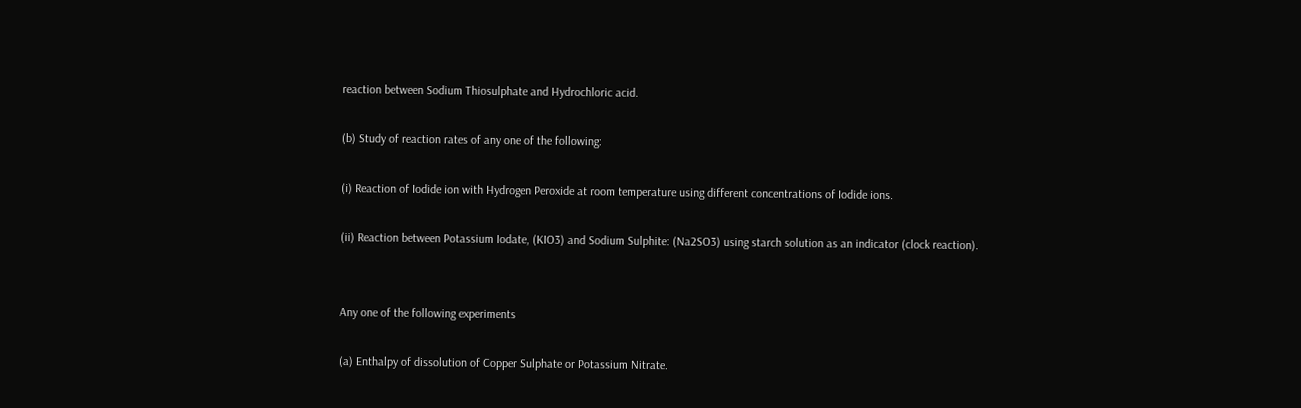reaction between Sodium Thiosulphate and Hydrochloric acid.

(b) Study of reaction rates of any one of the following:

(i) Reaction of Iodide ion with Hydrogen Peroxide at room temperature using different concentrations of Iodide ions.

(ii) Reaction between Potassium Iodate, (KIO3) and Sodium Sulphite: (Na2SO3) using starch solution as an indicator (clock reaction).


Any one of the following experiments

(a) Enthalpy of dissolution of Copper Sulphate or Potassium Nitrate.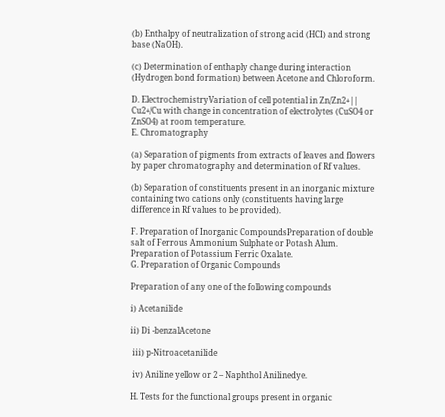(b) Enthalpy of neutralization of strong acid (HCI) and strong base (NaOH).

(c) Determination of enthaply change during interaction (Hydrogen bond formation) between Acetone and Chloroform.

D. ElectrochemistryVariation of cell potential in Zn/Zn2+|| Cu2+/Cu with change in concentration of electrolytes (CuSO4 or ZnSO4) at room temperature.
E. Chromatography

(a) Separation of pigments from extracts of leaves and flowers by paper chromatography and determination of Rf values.

(b) Separation of constituents present in an inorganic mixture containing two cations only (constituents having large difference in Rf values to be provided).

F. Preparation of Inorganic CompoundsPreparation of double salt of Ferrous Ammonium Sulphate or Potash Alum. Preparation of Potassium Ferric Oxalate.
G. Preparation of Organic Compounds

Preparation of any one of the following compounds

i) Acetanilide

ii) Di -benzalAcetone

 iii) p-Nitroacetanilide

 iv) Aniline yellow or 2 – Naphthol Anilinedye.

H. Tests for the functional groups present in organic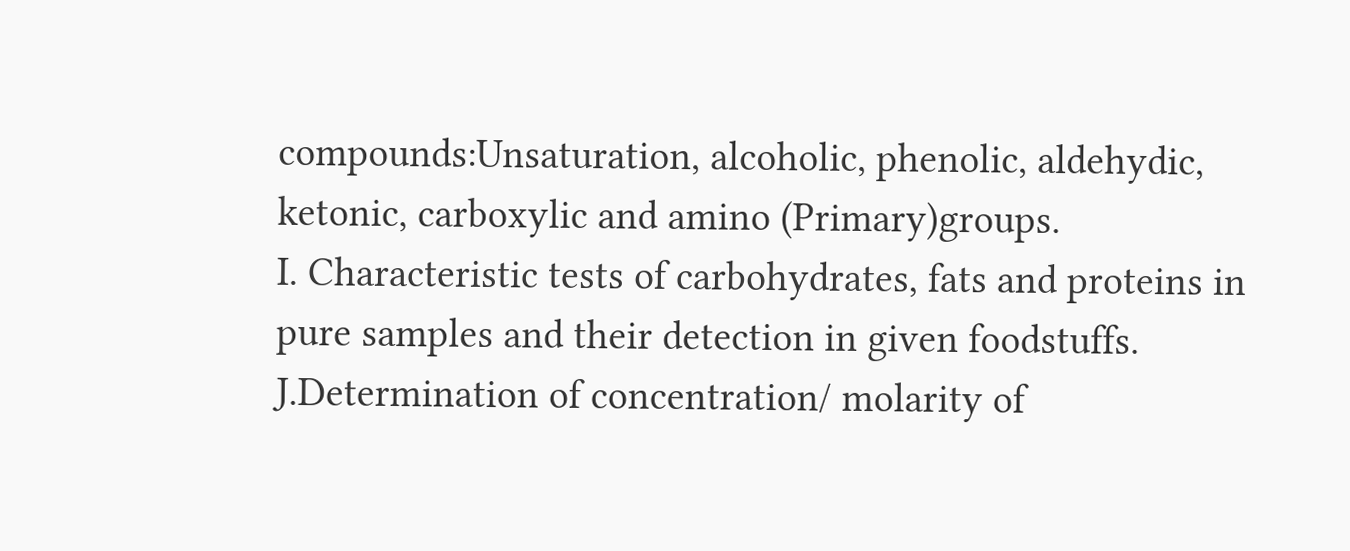compounds:Unsaturation, alcoholic, phenolic, aldehydic, ketonic, carboxylic and amino (Primary)groups.
I. Characteristic tests of carbohydrates, fats and proteins in pure samples and their detection in given foodstuffs.
J.Determination of concentration/ molarity of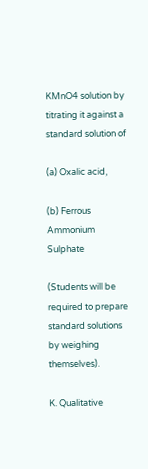KMnO4 solution by titrating it against a standard solution of

(a) Oxalic acid,

(b) Ferrous Ammonium Sulphate

(Students will be required to prepare standard solutions by weighing themselves).

K. Qualitative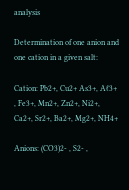analysis

Determination of one anion and one cation in a given salt:

Cation: Pb2+, Cu2+ As3+, Aℓ3+ , Fe3+, Mn2+, Zn2+, Ni2+, Ca2+, Sr2+, Ba2+, Mg2+, NH4+

Anions: (CO3)2- , S2- ,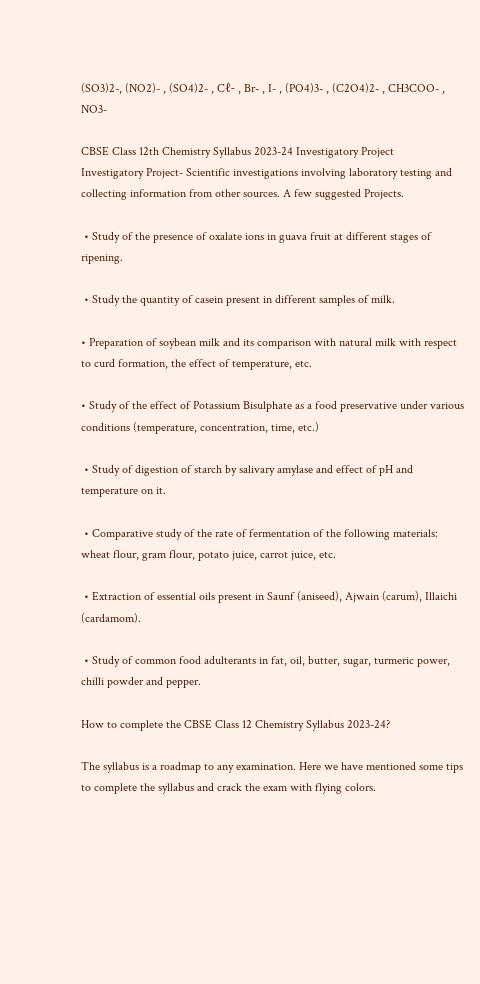(SO3)2-, (NO2)- , (SO4)2- , Cℓ- , Br- , I- , (PO4)3- , (C2O4)2- , CH3COO- , NO3-

CBSE Class 12th Chemistry Syllabus 2023-24 Investigatory Project
Investigatory Project- Scientific investigations involving laboratory testing and collecting information from other sources. A few suggested Projects.

 • Study of the presence of oxalate ions in guava fruit at different stages of ripening.

 • Study the quantity of casein present in different samples of milk.

• Preparation of soybean milk and its comparison with natural milk with respect to curd formation, the effect of temperature, etc.

• Study of the effect of Potassium Bisulphate as a food preservative under various conditions (temperature, concentration, time, etc.)

 • Study of digestion of starch by salivary amylase and effect of pH and temperature on it.

 • Comparative study of the rate of fermentation of the following materials: wheat flour, gram flour, potato juice, carrot juice, etc.

 • Extraction of essential oils present in Saunf (aniseed), Ajwain (carum), Illaichi (cardamom).

 • Study of common food adulterants in fat, oil, butter, sugar, turmeric power, chilli powder and pepper.

How to complete the CBSE Class 12 Chemistry Syllabus 2023-24?

The syllabus is a roadmap to any examination. Here we have mentioned some tips to complete the syllabus and crack the exam with flying colors.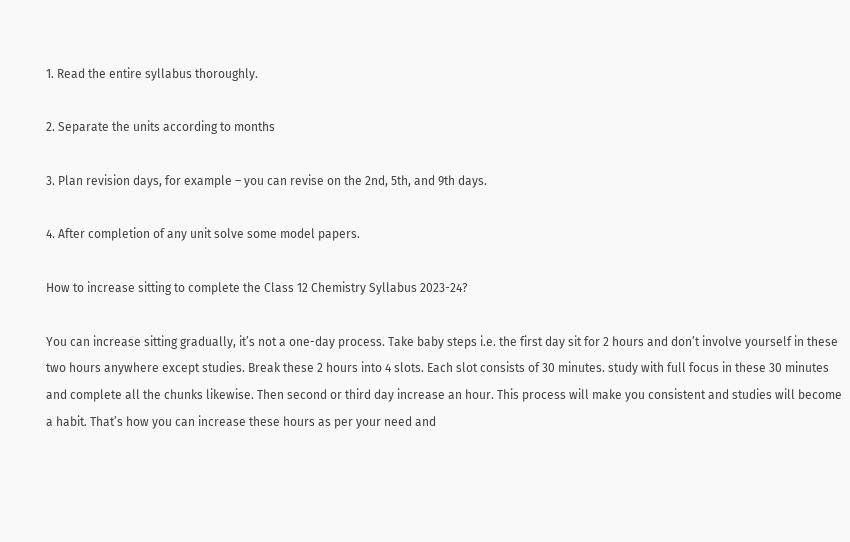1. Read the entire syllabus thoroughly.

2. Separate the units according to months

3. Plan revision days, for example – you can revise on the 2nd, 5th, and 9th days.

4. After completion of any unit solve some model papers.

How to increase sitting to complete the Class 12 Chemistry Syllabus 2023-24?

You can increase sitting gradually, it’s not a one-day process. Take baby steps i.e. the first day sit for 2 hours and don’t involve yourself in these two hours anywhere except studies. Break these 2 hours into 4 slots. Each slot consists of 30 minutes. study with full focus in these 30 minutes and complete all the chunks likewise. Then second or third day increase an hour. This process will make you consistent and studies will become a habit. That’s how you can increase these hours as per your need and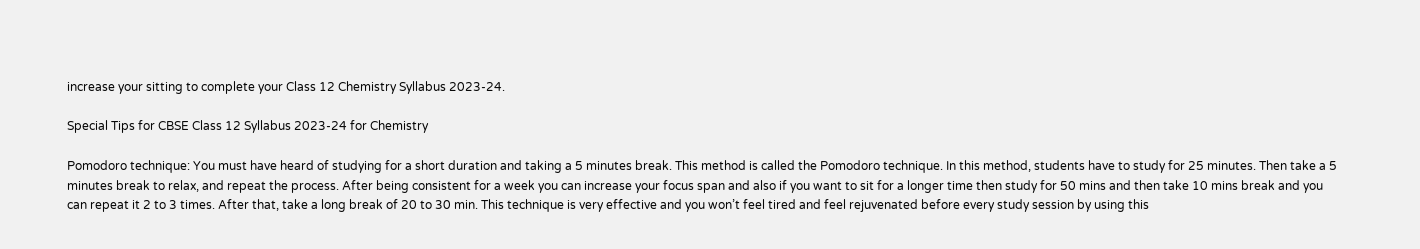increase your sitting to complete your Class 12 Chemistry Syllabus 2023-24.

Special Tips for CBSE Class 12 Syllabus 2023-24 for Chemistry

Pomodoro technique: You must have heard of studying for a short duration and taking a 5 minutes break. This method is called the Pomodoro technique. In this method, students have to study for 25 minutes. Then take a 5 minutes break to relax, and repeat the process. After being consistent for a week you can increase your focus span and also if you want to sit for a longer time then study for 50 mins and then take 10 mins break and you can repeat it 2 to 3 times. After that, take a long break of 20 to 30 min. This technique is very effective and you won’t feel tired and feel rejuvenated before every study session by using this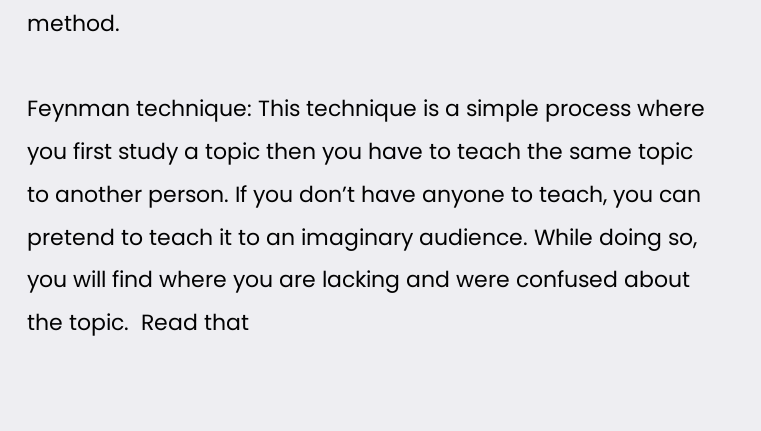method.

Feynman technique: This technique is a simple process where you first study a topic then you have to teach the same topic to another person. If you don’t have anyone to teach, you can pretend to teach it to an imaginary audience. While doing so, you will find where you are lacking and were confused about the topic.  Read that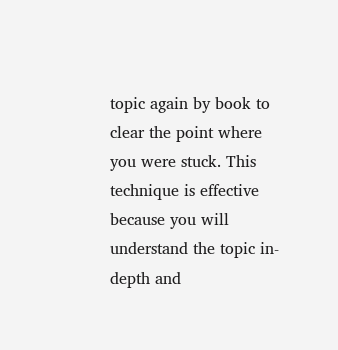topic again by book to clear the point where you were stuck. This technique is effective because you will understand the topic in-depth and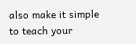also make it simple to teach your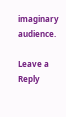imaginary audience.

Leave a Reply